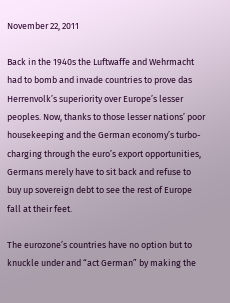November 22, 2011

Back in the 1940s the Luftwaffe and Wehrmacht had to bomb and invade countries to prove das Herrenvolk’s superiority over Europe’s lesser peoples. Now, thanks to those lesser nations’ poor housekeeping and the German economy’s turbo-charging through the euro’s export opportunities, Germans merely have to sit back and refuse to buy up sovereign debt to see the rest of Europe fall at their feet.

The eurozone’s countries have no option but to knuckle under and “act German” by making the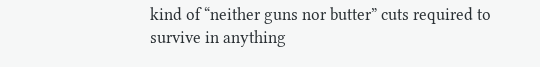kind of “neither guns nor butter” cuts required to survive in anything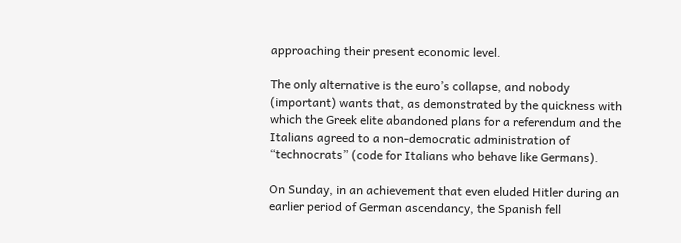approaching their present economic level.

The only alternative is the euro’s collapse, and nobody (important) wants that, as demonstrated by the quickness with which the Greek elite abandoned plans for a referendum and the Italians agreed to a non-democratic administration of “technocrats” (code for Italians who behave like Germans).

On Sunday, in an achievement that even eluded Hitler during an earlier period of German ascendancy, the Spanish fell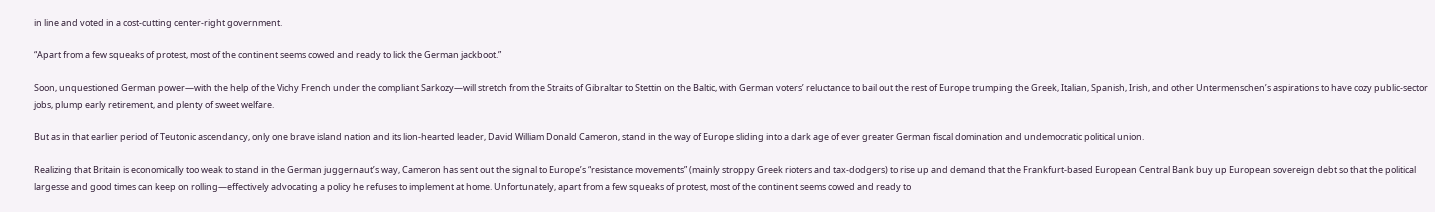in line and voted in a cost-cutting center-right government.

“Apart from a few squeaks of protest, most of the continent seems cowed and ready to lick the German jackboot.”

Soon, unquestioned German power—with the help of the Vichy French under the compliant Sarkozy—will stretch from the Straits of Gibraltar to Stettin on the Baltic, with German voters’ reluctance to bail out the rest of Europe trumping the Greek, Italian, Spanish, Irish, and other Untermenschen’s aspirations to have cozy public-sector jobs, plump early retirement, and plenty of sweet welfare.

But as in that earlier period of Teutonic ascendancy, only one brave island nation and its lion-hearted leader, David William Donald Cameron, stand in the way of Europe sliding into a dark age of ever greater German fiscal domination and undemocratic political union.

Realizing that Britain is economically too weak to stand in the German juggernaut’s way, Cameron has sent out the signal to Europe’s “resistance movements” (mainly stroppy Greek rioters and tax-dodgers) to rise up and demand that the Frankfurt-based European Central Bank buy up European sovereign debt so that the political largesse and good times can keep on rolling—effectively advocating a policy he refuses to implement at home. Unfortunately, apart from a few squeaks of protest, most of the continent seems cowed and ready to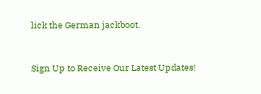lick the German jackboot.


Sign Up to Receive Our Latest Updates!